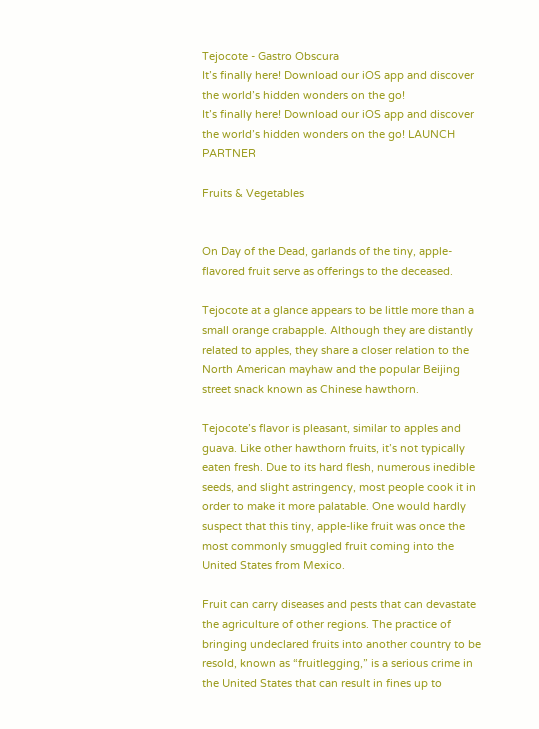Tejocote - Gastro Obscura
It’s finally here! Download our iOS app and discover the world’s hidden wonders on the go!
It’s finally here! Download our iOS app and discover the world’s hidden wonders on the go! LAUNCH PARTNER

Fruits & Vegetables


On Day of the Dead, garlands of the tiny, apple-flavored fruit serve as offerings to the deceased.

Tejocote at a glance appears to be little more than a small orange crabapple. Although they are distantly related to apples, they share a closer relation to the North American mayhaw and the popular Beijing street snack known as Chinese hawthorn.

Tejocote’s flavor is pleasant, similar to apples and guava. Like other hawthorn fruits, it’s not typically eaten fresh. Due to its hard flesh, numerous inedible seeds, and slight astringency, most people cook it in order to make it more palatable. One would hardly suspect that this tiny, apple-like fruit was once the most commonly smuggled fruit coming into the United States from Mexico.

Fruit can carry diseases and pests that can devastate the agriculture of other regions. The practice of bringing undeclared fruits into another country to be resold, known as “fruitlegging,” is a serious crime in the United States that can result in fines up to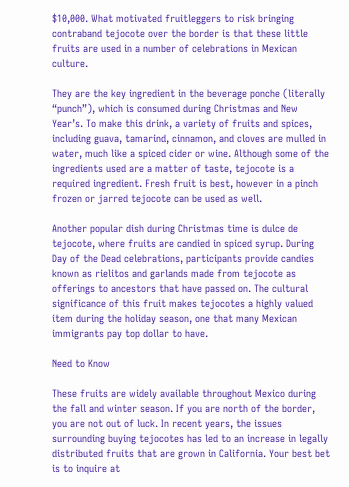$10,000. What motivated fruitleggers to risk bringing contraband tejocote over the border is that these little fruits are used in a number of celebrations in Mexican culture.

They are the key ingredient in the beverage ponche (literally “punch”), which is consumed during Christmas and New Year’s. To make this drink, a variety of fruits and spices, including guava, tamarind, cinnamon, and cloves are mulled in water, much like a spiced cider or wine. Although some of the ingredients used are a matter of taste, tejocote is a required ingredient. Fresh fruit is best, however in a pinch frozen or jarred tejocote can be used as well.

Another popular dish during Christmas time is dulce de tejocote, where fruits are candied in spiced syrup. During Day of the Dead celebrations, participants provide candies known as rielitos and garlands made from tejocote as offerings to ancestors that have passed on. The cultural significance of this fruit makes tejocotes a highly valued item during the holiday season, one that many Mexican immigrants pay top dollar to have.

Need to Know

These fruits are widely available throughout Mexico during the fall and winter season. If you are north of the border, you are not out of luck. In recent years, the issues surrounding buying tejocotes has led to an increase in legally distributed fruits that are grown in California. Your best bet is to inquire at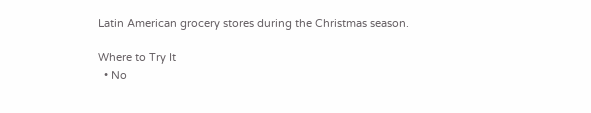Latin American grocery stores during the Christmas season.

Where to Try It
  • No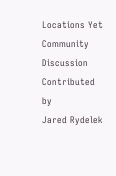Locations Yet
Community Discussion
Contributed by
Jared Rydelek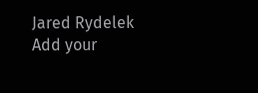Jared Rydelek
Add your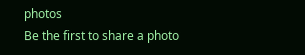photos
Be the first to share a photo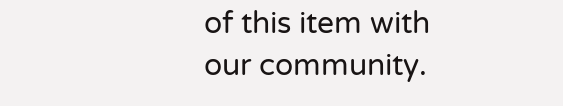of this item with our community.